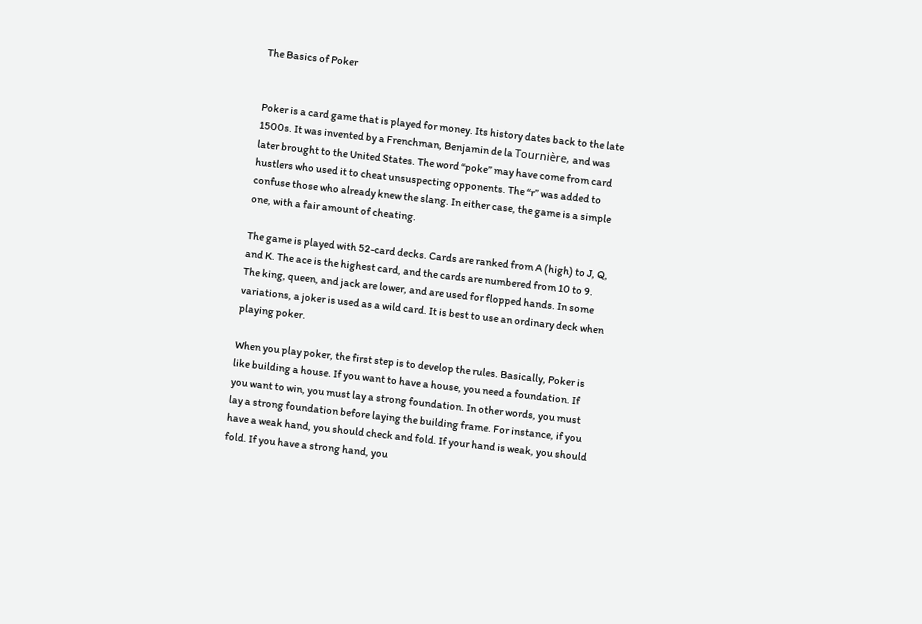The Basics of Poker


Poker is a card game that is played for money. Its history dates back to the late 1500s. It was invented by a Frenchman, Benjamin de la Tournière, and was later brought to the United States. The word “poke” may have come from card hustlers who used it to cheat unsuspecting opponents. The “r” was added to confuse those who already knew the slang. In either case, the game is a simple one, with a fair amount of cheating.

The game is played with 52-card decks. Cards are ranked from A (high) to J, Q, and K. The ace is the highest card, and the cards are numbered from 10 to 9. The king, queen, and jack are lower, and are used for flopped hands. In some variations, a joker is used as a wild card. It is best to use an ordinary deck when playing poker.

When you play poker, the first step is to develop the rules. Basically, Poker is like building a house. If you want to have a house, you need a foundation. If you want to win, you must lay a strong foundation. In other words, you must lay a strong foundation before laying the building frame. For instance, if you have a weak hand, you should check and fold. If your hand is weak, you should fold. If you have a strong hand, you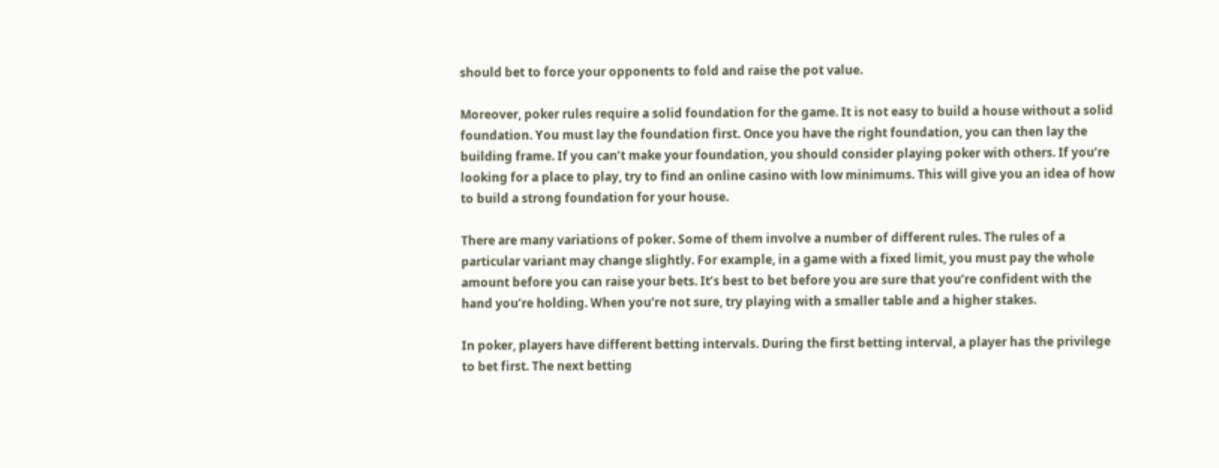should bet to force your opponents to fold and raise the pot value.

Moreover, poker rules require a solid foundation for the game. It is not easy to build a house without a solid foundation. You must lay the foundation first. Once you have the right foundation, you can then lay the building frame. If you can’t make your foundation, you should consider playing poker with others. If you’re looking for a place to play, try to find an online casino with low minimums. This will give you an idea of how to build a strong foundation for your house.

There are many variations of poker. Some of them involve a number of different rules. The rules of a particular variant may change slightly. For example, in a game with a fixed limit, you must pay the whole amount before you can raise your bets. It’s best to bet before you are sure that you’re confident with the hand you’re holding. When you’re not sure, try playing with a smaller table and a higher stakes.

In poker, players have different betting intervals. During the first betting interval, a player has the privilege to bet first. The next betting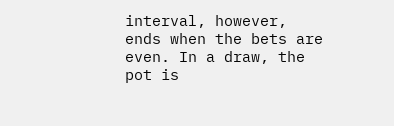interval, however, ends when the bets are even. In a draw, the pot is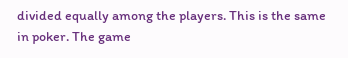divided equally among the players. This is the same in poker. The game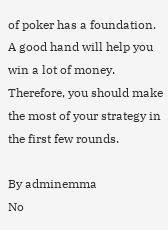of poker has a foundation. A good hand will help you win a lot of money. Therefore, you should make the most of your strategy in the first few rounds.

By adminemma
No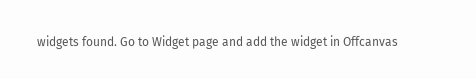widgets found. Go to Widget page and add the widget in Offcanvas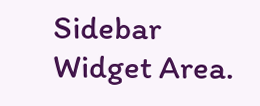Sidebar Widget Area.